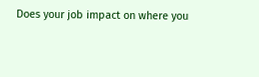Does your job impact on where you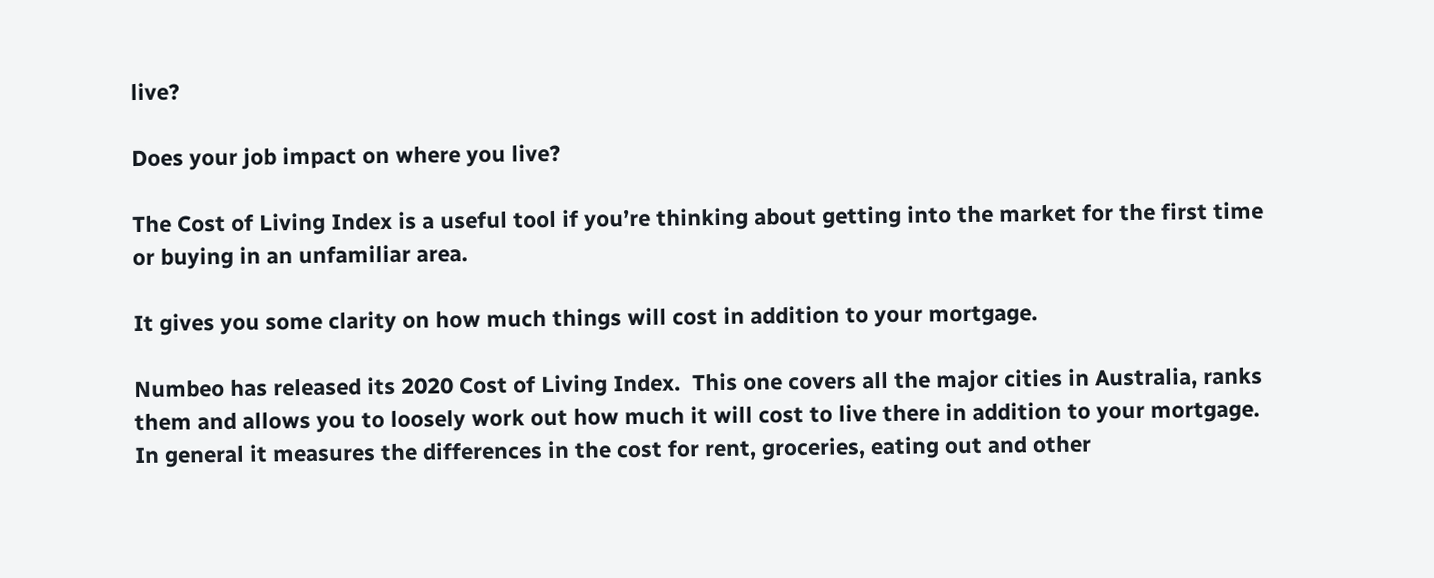live?

Does your job impact on where you live?

The Cost of Living Index is a useful tool if you’re thinking about getting into the market for the first time or buying in an unfamiliar area.

It gives you some clarity on how much things will cost in addition to your mortgage.

Numbeo has released its 2020 Cost of Living Index.  This one covers all the major cities in Australia, ranks them and allows you to loosely work out how much it will cost to live there in addition to your mortgage.  In general it measures the differences in the cost for rent, groceries, eating out and other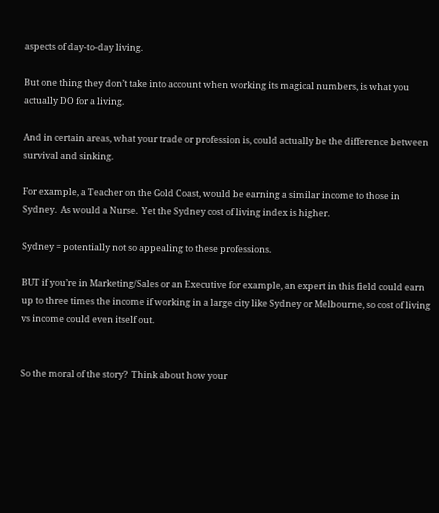aspects of day-to-day living.

But one thing they don’t take into account when working its magical numbers, is what you actually DO for a living.

And in certain areas, what your trade or profession is, could actually be the difference between survival and sinking.

For example, a Teacher on the Gold Coast, would be earning a similar income to those in Sydney.  As would a Nurse.  Yet the Sydney cost of living index is higher.

Sydney = potentially not so appealing to these professions.

BUT if you’re in Marketing/Sales or an Executive for example, an expert in this field could earn up to three times the income if working in a large city like Sydney or Melbourne, so cost of living vs income could even itself out.


So the moral of the story?  Think about how your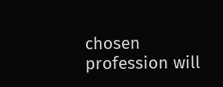chosen profession will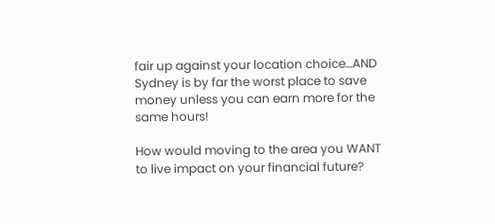fair up against your location choice…AND Sydney is by far the worst place to save money unless you can earn more for the same hours!

How would moving to the area you WANT to live impact on your financial future?